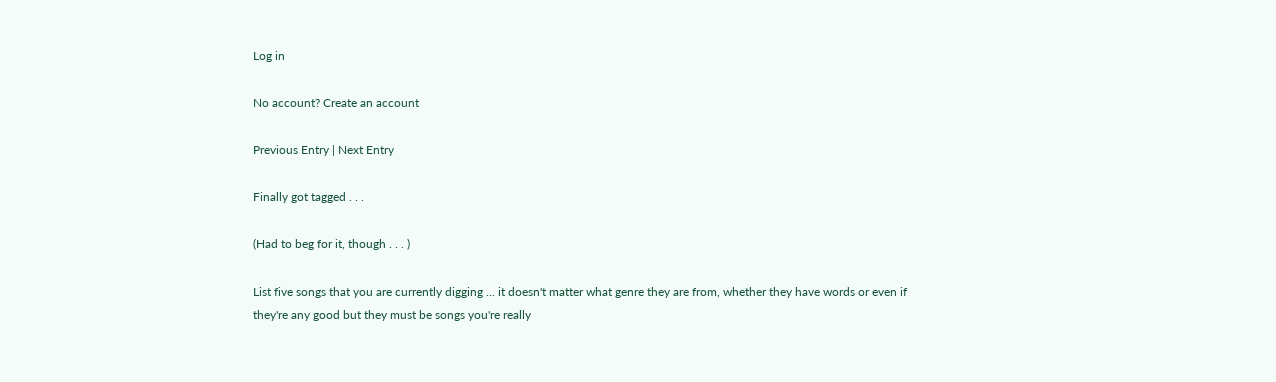Log in

No account? Create an account

Previous Entry | Next Entry

Finally got tagged . . .

(Had to beg for it, though . . . )

List five songs that you are currently digging ... it doesn't matter what genre they are from, whether they have words or even if they're any good but they must be songs you're really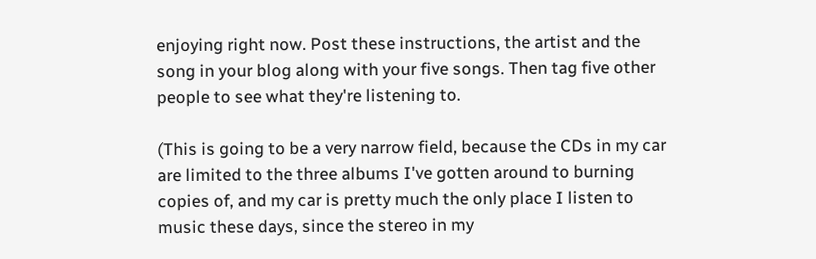enjoying right now. Post these instructions, the artist and the song in your blog along with your five songs. Then tag five other people to see what they're listening to.

(This is going to be a very narrow field, because the CDs in my car are limited to the three albums I've gotten around to burning copies of, and my car is pretty much the only place I listen to music these days, since the stereo in my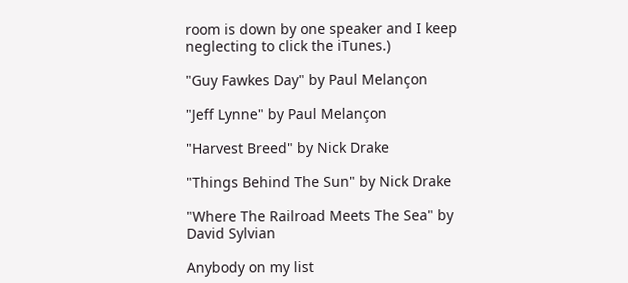room is down by one speaker and I keep neglecting to click the iTunes.)

"Guy Fawkes Day" by Paul Melançon

"Jeff Lynne" by Paul Melançon

"Harvest Breed" by Nick Drake

"Things Behind The Sun" by Nick Drake

"Where The Railroad Meets The Sea" by David Sylvian

Anybody on my list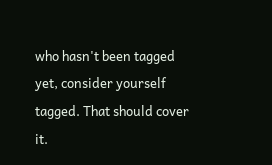who hasn't been tagged yet, consider yourself tagged. That should cover it.